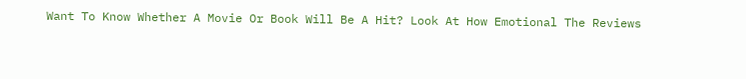Want To Know Whether A Movie Or Book Will Be A Hit? Look At How Emotional The Reviews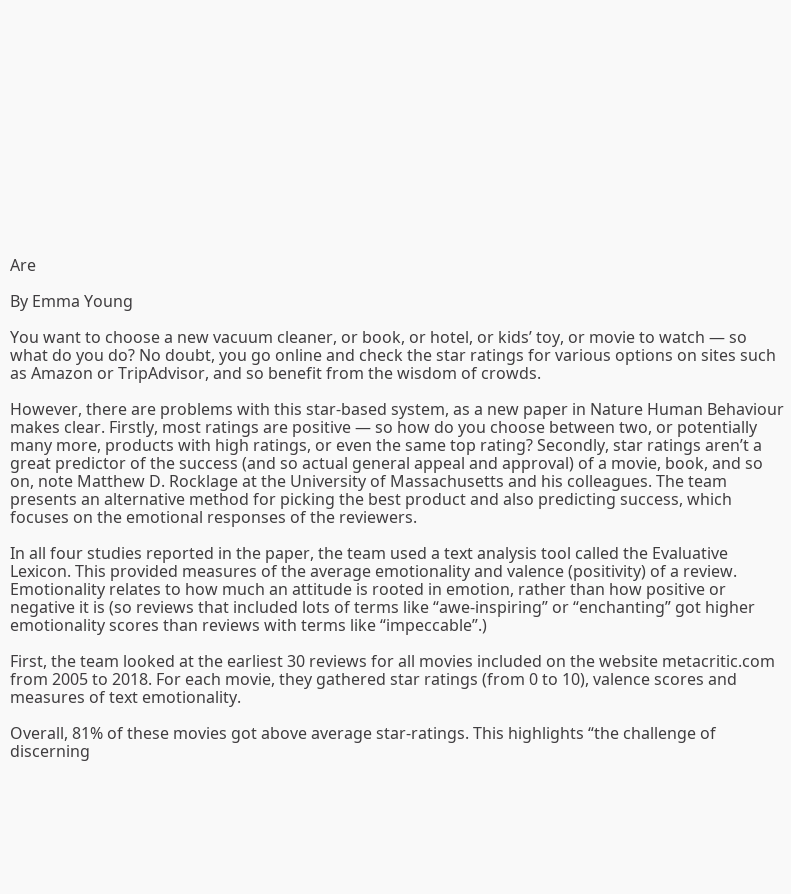Are

By Emma Young

You want to choose a new vacuum cleaner, or book, or hotel, or kids’ toy, or movie to watch — so what do you do? No doubt, you go online and check the star ratings for various options on sites such as Amazon or TripAdvisor, and so benefit from the wisdom of crowds.

However, there are problems with this star-based system, as a new paper in Nature Human Behaviour makes clear. Firstly, most ratings are positive — so how do you choose between two, or potentially many more, products with high ratings, or even the same top rating? Secondly, star ratings aren’t a great predictor of the success (and so actual general appeal and approval) of a movie, book, and so on, note Matthew D. Rocklage at the University of Massachusetts and his colleagues. The team presents an alternative method for picking the best product and also predicting success, which focuses on the emotional responses of the reviewers.

In all four studies reported in the paper, the team used a text analysis tool called the Evaluative Lexicon. This provided measures of the average emotionality and valence (positivity) of a review. Emotionality relates to how much an attitude is rooted in emotion, rather than how positive or negative it is (so reviews that included lots of terms like “awe-inspiring” or “enchanting” got higher emotionality scores than reviews with terms like “impeccable”.)

First, the team looked at the earliest 30 reviews for all movies included on the website metacritic.com from 2005 to 2018. For each movie, they gathered star ratings (from 0 to 10), valence scores and measures of text emotionality.

Overall, 81% of these movies got above average star-ratings. This highlights “the challenge of discerning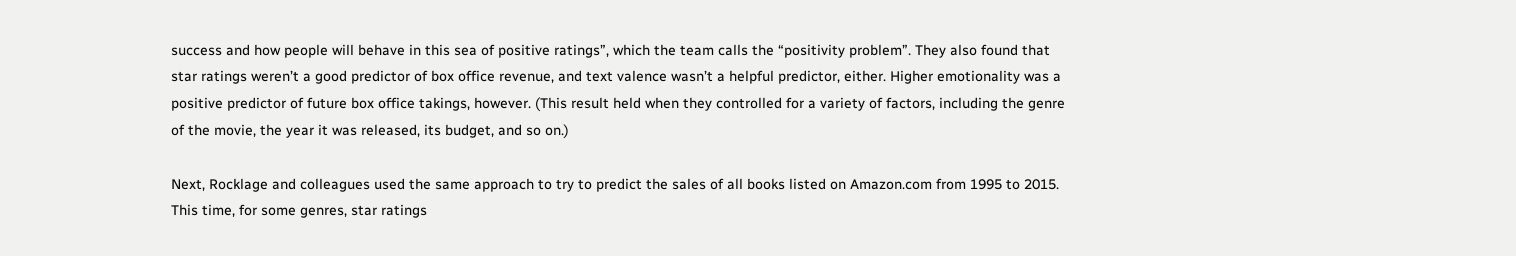success and how people will behave in this sea of positive ratings”, which the team calls the “positivity problem”. They also found that star ratings weren’t a good predictor of box office revenue, and text valence wasn’t a helpful predictor, either. Higher emotionality was a positive predictor of future box office takings, however. (This result held when they controlled for a variety of factors, including the genre of the movie, the year it was released, its budget, and so on.)

Next, Rocklage and colleagues used the same approach to try to predict the sales of all books listed on Amazon.com from 1995 to 2015. This time, for some genres, star ratings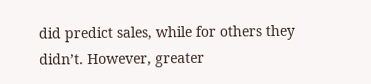did predict sales, while for others they didn’t. However, greater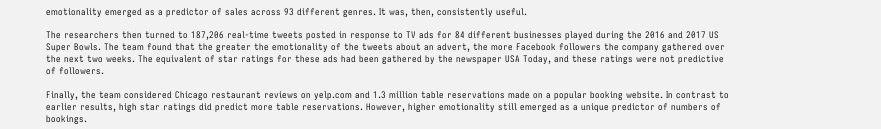emotionality emerged as a predictor of sales across 93 different genres. It was, then, consistently useful.

The researchers then turned to 187,206 real-time tweets posted in response to TV ads for 84 different businesses played during the 2016 and 2017 US Super Bowls. The team found that the greater the emotionality of the tweets about an advert, the more Facebook followers the company gathered over the next two weeks. The equivalent of star ratings for these ads had been gathered by the newspaper USA Today, and these ratings were not predictive of followers.

Finally, the team considered Chicago restaurant reviews on yelp.com and 1.3 million table reservations made on a popular booking website. In contrast to earlier results, high star ratings did predict more table reservations. However, higher emotionality still emerged as a unique predictor of numbers of bookings.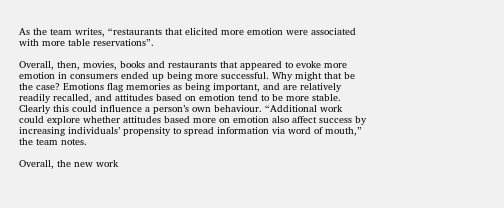As the team writes, “restaurants that elicited more emotion were associated with more table reservations”.

Overall, then, movies, books and restaurants that appeared to evoke more emotion in consumers ended up being more successful. Why might that be the case? Emotions flag memories as being important, and are relatively readily recalled, and attitudes based on emotion tend to be more stable. Clearly this could influence a person’s own behaviour. “Additional work could explore whether attitudes based more on emotion also affect success by increasing individuals’ propensity to spread information via word of mouth,” the team notes.

Overall, the new work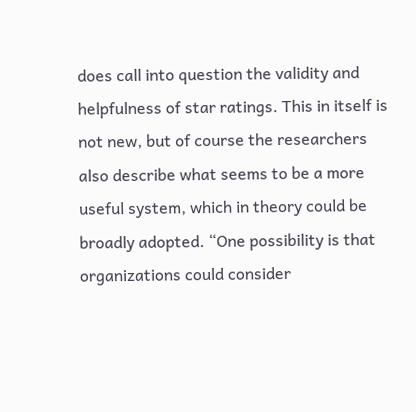does call into question the validity and helpfulness of star ratings. This in itself is not new, but of course the researchers also describe what seems to be a more useful system, which in theory could be broadly adopted. “One possibility is that organizations could consider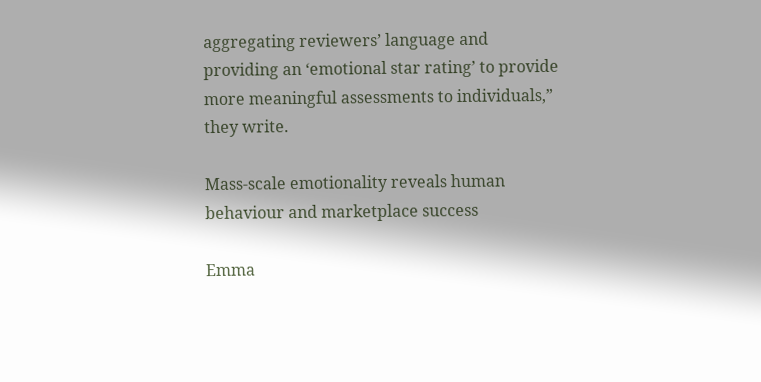aggregating reviewers’ language and providing an ‘emotional star rating’ to provide more meaningful assessments to individuals,” they write.

Mass-scale emotionality reveals human behaviour and marketplace success

Emma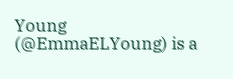Young (@EmmaELYoung) is a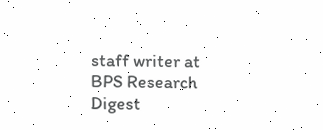staff writer at BPS Research Digest